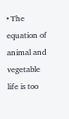• The equation of animal and vegetable life is too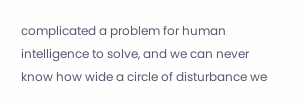complicated a problem for human intelligence to solve, and we can never know how wide a circle of disturbance we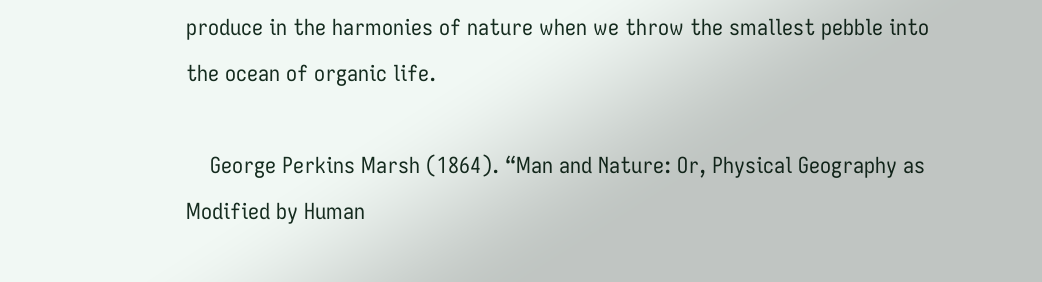produce in the harmonies of nature when we throw the smallest pebble into the ocean of organic life.

    George Perkins Marsh (1864). “Man and Nature: Or, Physical Geography as Modified by Human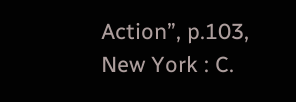Action”, p.103, New York : C.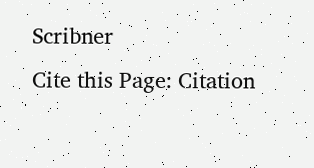Scribner
Cite this Page: Citation